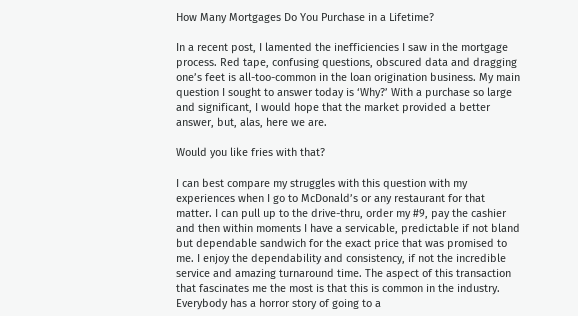How Many Mortgages Do You Purchase in a Lifetime?

In a recent post, I lamented the inefficiencies I saw in the mortgage process. Red tape, confusing questions, obscured data and dragging one’s feet is all-too-common in the loan origination business. My main question I sought to answer today is ‘Why?’ With a purchase so large and significant, I would hope that the market provided a better answer, but, alas, here we are.

Would you like fries with that?

I can best compare my struggles with this question with my experiences when I go to McDonald’s or any restaurant for that matter. I can pull up to the drive-thru, order my #9, pay the cashier and then within moments I have a servicable, predictable if not bland but dependable sandwich for the exact price that was promised to me. I enjoy the dependability and consistency, if not the incredible service and amazing turnaround time. The aspect of this transaction that fascinates me the most is that this is common in the industry. Everybody has a horror story of going to a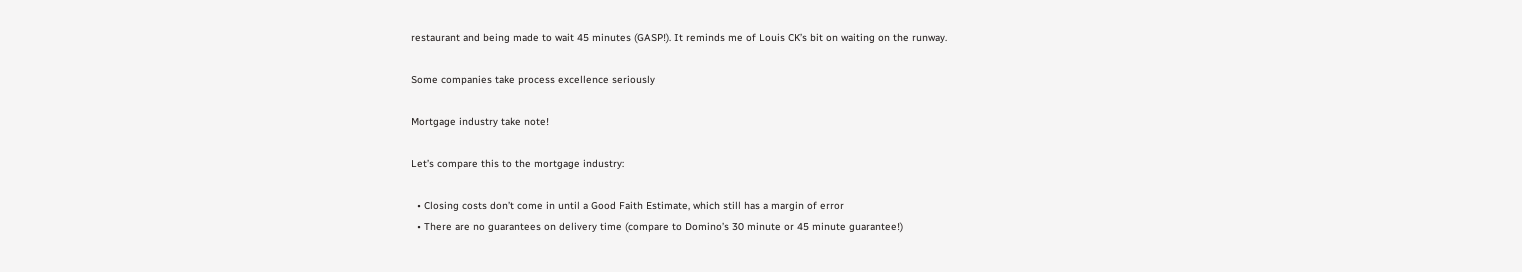restaurant and being made to wait 45 minutes (GASP!). It reminds me of Louis CK’s bit on waiting on the runway.

Some companies take process excellence seriously

Mortgage industry take note!

Let’s compare this to the mortgage industry:

  • Closing costs don’t come in until a Good Faith Estimate, which still has a margin of error
  • There are no guarantees on delivery time (compare to Domino’s 30 minute or 45 minute guarantee!)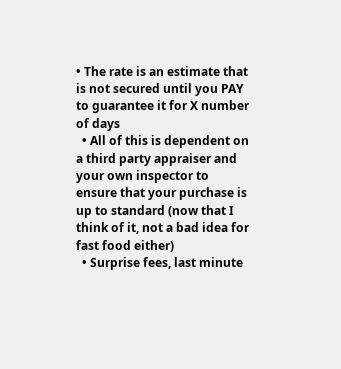• The rate is an estimate that is not secured until you PAY to guarantee it for X number of days
  • All of this is dependent on a third party appraiser and your own inspector to ensure that your purchase is up to standard (now that I think of it, not a bad idea for fast food either)
  • Surprise fees, last minute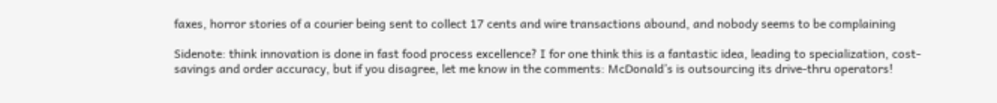faxes, horror stories of a courier being sent to collect 17 cents and wire transactions abound, and nobody seems to be complaining

Sidenote: think innovation is done in fast food process excellence? I for one think this is a fantastic idea, leading to specialization, cost-savings and order accuracy, but if you disagree, let me know in the comments: McDonald’s is outsourcing its drive-thru operators!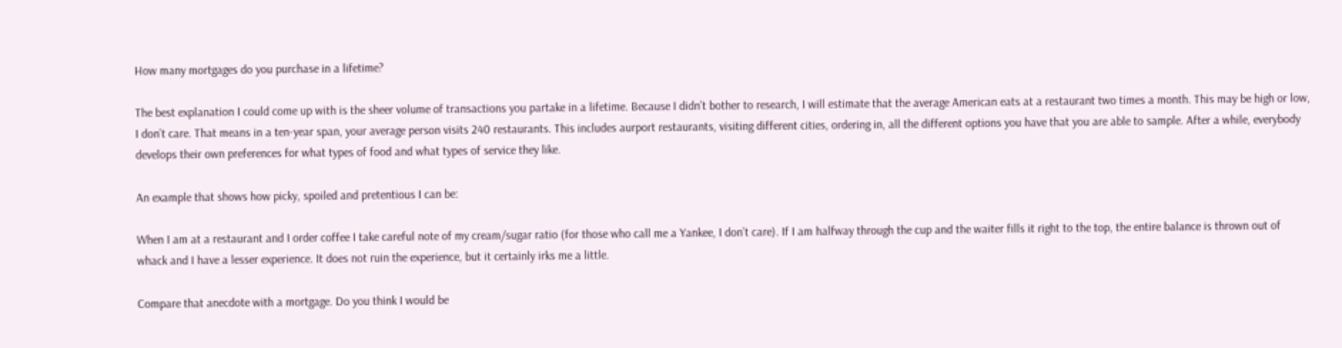How many mortgages do you purchase in a lifetime?

The best explanation I could come up with is the sheer volume of transactions you partake in a lifetime. Because I didn’t bother to research, I will estimate that the average American eats at a restaurant two times a month. This may be high or low, I don’t care. That means in a ten-year span, your average person visits 240 restaurants. This includes aurport restaurants, visiting different cities, ordering in, all the different options you have that you are able to sample. After a while, everybody develops their own preferences for what types of food and what types of service they like.

An example that shows how picky, spoiled and pretentious I can be:

When I am at a restaurant and I order coffee I take careful note of my cream/sugar ratio (for those who call me a Yankee, I don’t care). If I am halfway through the cup and the waiter fills it right to the top, the entire balance is thrown out of whack and I have a lesser experience. It does not ruin the experience, but it certainly irks me a little.

Compare that anecdote with a mortgage. Do you think I would be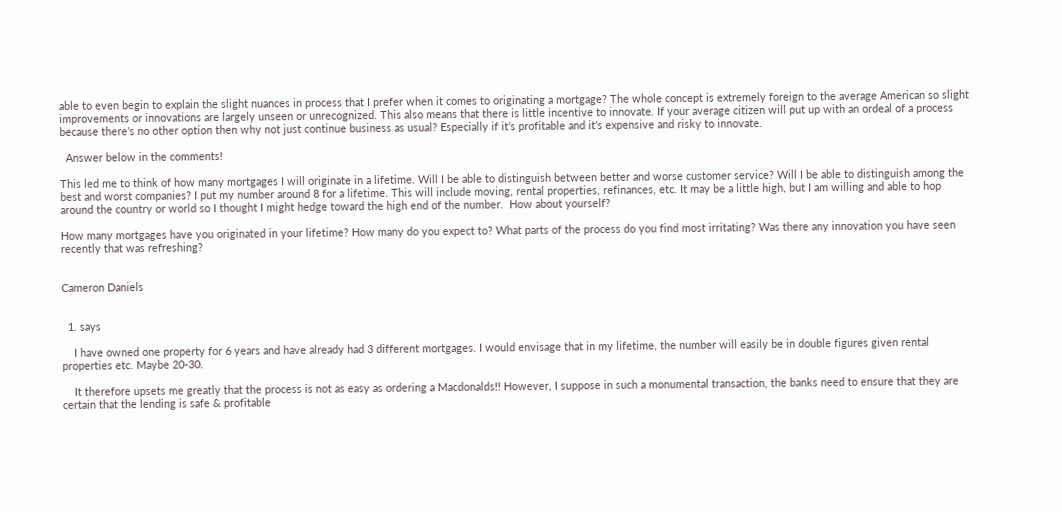able to even begin to explain the slight nuances in process that I prefer when it comes to originating a mortgage? The whole concept is extremely foreign to the average American so slight improvements or innovations are largely unseen or unrecognized. This also means that there is little incentive to innovate. If your average citizen will put up with an ordeal of a process because there’s no other option then why not just continue business as usual? Especially if it’s profitable and it’s expensive and risky to innovate.

  Answer below in the comments!

This led me to think of how many mortgages I will originate in a lifetime. Will I be able to distinguish between better and worse customer service? Will I be able to distinguish among the best and worst companies? I put my number around 8 for a lifetime. This will include moving, rental properties, refinances, etc. It may be a little high, but I am willing and able to hop around the country or world so I thought I might hedge toward the high end of the number.  How about yourself?

How many mortgages have you originated in your lifetime? How many do you expect to? What parts of the process do you find most irritating? Was there any innovation you have seen recently that was refreshing?


Cameron Daniels


  1. says

    I have owned one property for 6 years and have already had 3 different mortgages. I would envisage that in my lifetime, the number will easily be in double figures given rental properties etc. Maybe 20-30.

    It therefore upsets me greatly that the process is not as easy as ordering a Macdonalds!! However, I suppose in such a monumental transaction, the banks need to ensure that they are certain that the lending is safe & profitable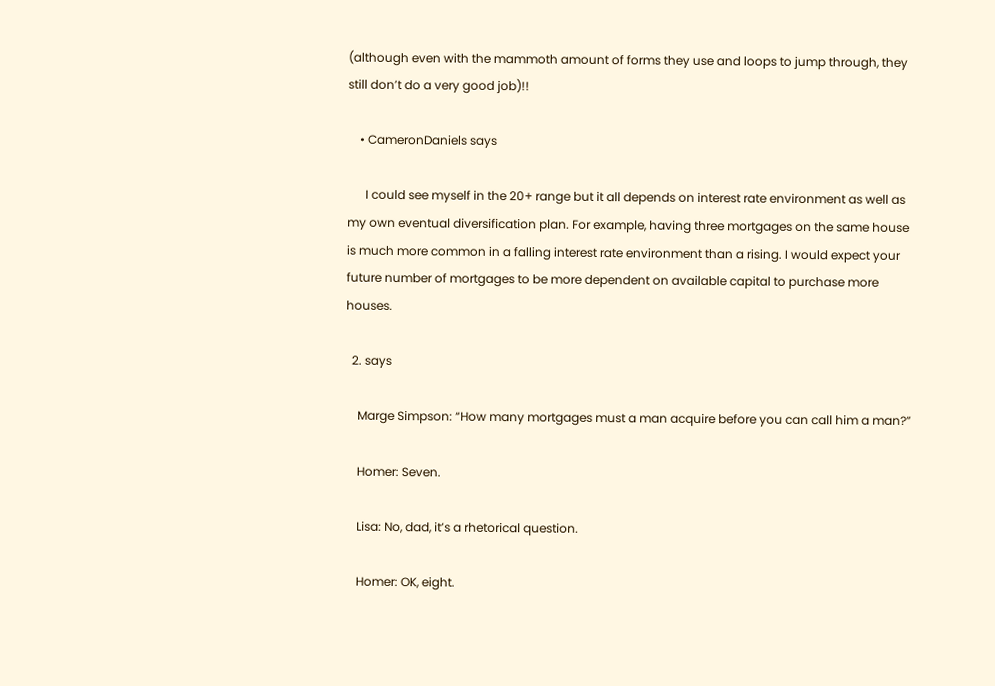(although even with the mammoth amount of forms they use and loops to jump through, they still don’t do a very good job)!!

    • CameronDaniels says

      I could see myself in the 20+ range but it all depends on interest rate environment as well as my own eventual diversification plan. For example, having three mortgages on the same house is much more common in a falling interest rate environment than a rising. I would expect your future number of mortgages to be more dependent on available capital to purchase more houses.

  2. says

    Marge Simpson: “How many mortgages must a man acquire before you can call him a man?”

    Homer: Seven.

    Lisa: No, dad, it’s a rhetorical question.

    Homer: OK, eight.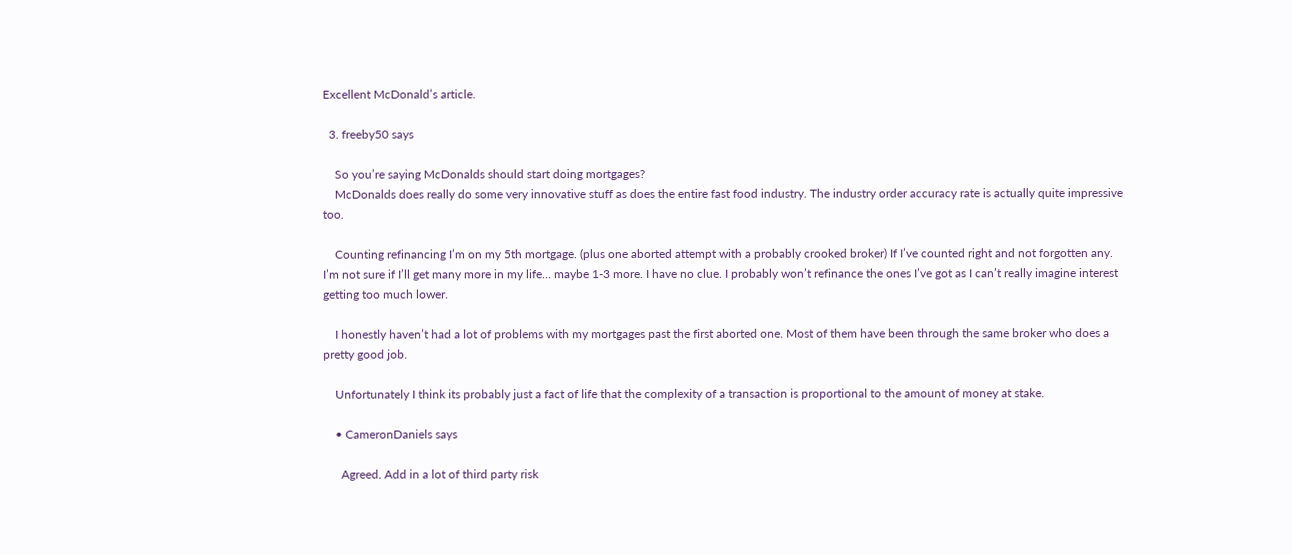Excellent McDonald’s article.

  3. freeby50 says

    So you’re saying McDonalds should start doing mortgages?
    McDonalds does really do some very innovative stuff as does the entire fast food industry. The industry order accuracy rate is actually quite impressive too.

    Counting refinancing I’m on my 5th mortgage. (plus one aborted attempt with a probably crooked broker) If I’ve counted right and not forgotten any. I’m not sure if I’ll get many more in my life… maybe 1-3 more. I have no clue. I probably won’t refinance the ones I’ve got as I can’t really imagine interest getting too much lower.

    I honestly haven’t had a lot of problems with my mortgages past the first aborted one. Most of them have been through the same broker who does a pretty good job.

    Unfortunately I think its probably just a fact of life that the complexity of a transaction is proportional to the amount of money at stake.

    • CameronDaniels says

      Agreed. Add in a lot of third party risk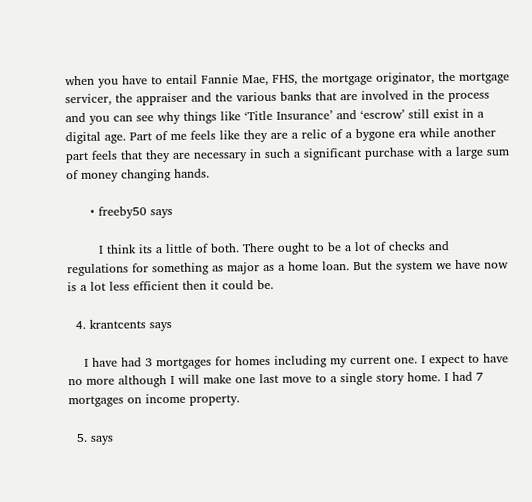when you have to entail Fannie Mae, FHS, the mortgage originator, the mortgage servicer, the appraiser and the various banks that are involved in the process and you can see why things like ‘Title Insurance’ and ‘escrow’ still exist in a digital age. Part of me feels like they are a relic of a bygone era while another part feels that they are necessary in such a significant purchase with a large sum of money changing hands.

      • freeby50 says

        I think its a little of both. There ought to be a lot of checks and regulations for something as major as a home loan. But the system we have now is a lot less efficient then it could be.

  4. krantcents says

    I have had 3 mortgages for homes including my current one. I expect to have no more although I will make one last move to a single story home. I had 7 mortgages on income property.

  5. says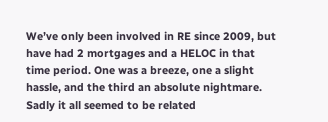We’ve only been involved in RE since 2009, but have had 2 mortgages and a HELOC in that time period. One was a breeze, one a slight hassle, and the third an absolute nightmare. Sadly it all seemed to be related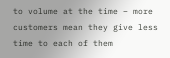to volume at the time – more customers mean they give less time to each of them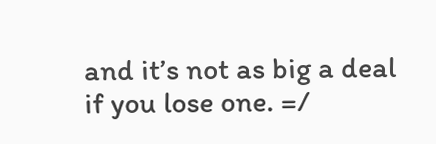and it’s not as big a deal if you lose one. =/